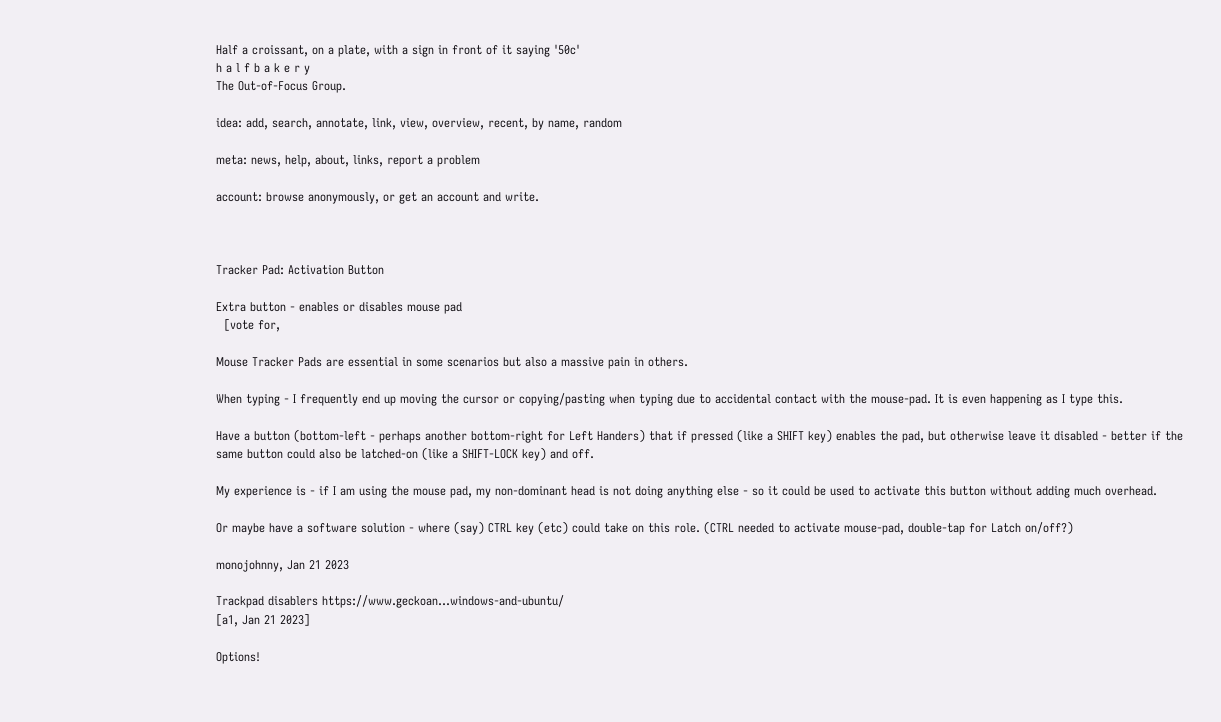Half a croissant, on a plate, with a sign in front of it saying '50c'
h a l f b a k e r y
The Out-of-Focus Group.

idea: add, search, annotate, link, view, overview, recent, by name, random

meta: news, help, about, links, report a problem

account: browse anonymously, or get an account and write.



Tracker Pad: Activation Button

Extra button - enables or disables mouse pad
  [vote for,

Mouse Tracker Pads are essential in some scenarios but also a massive pain in others.

When typing - I frequently end up moving the cursor or copying/pasting when typing due to accidental contact with the mouse-pad. It is even happening as I type this.

Have a button (bottom-left - perhaps another bottom-right for Left Handers) that if pressed (like a SHIFT key) enables the pad, but otherwise leave it disabled - better if the same button could also be latched-on (like a SHIFT-LOCK key) and off.

My experience is - if I am using the mouse pad, my non-dominant head is not doing anything else - so it could be used to activate this button without adding much overhead.

Or maybe have a software solution - where (say) CTRL key (etc) could take on this role. (CTRL needed to activate mouse-pad, double-tap for Latch on/off?)

monojohnny, Jan 21 2023

Trackpad disablers https://www.geckoan...windows-and-ubuntu/
[a1, Jan 21 2023]

Options!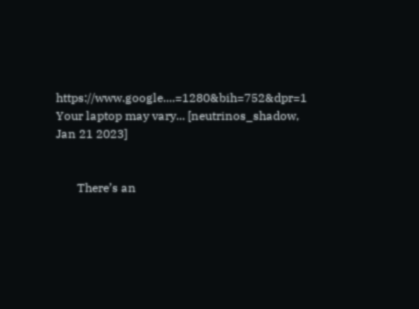https://www.google....=1280&bih=752&dpr=1
Your laptop may vary... [neutrinos_shadow, Jan 21 2023]


       There’s an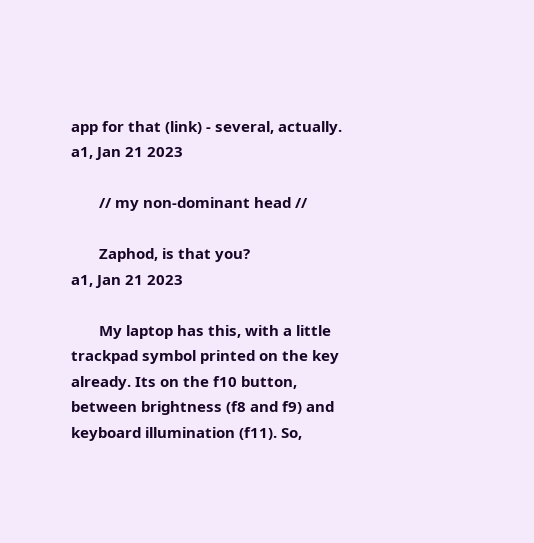app for that (link) - several, actually.
a1, Jan 21 2023

       // my non-dominant head //

       Zaphod, is that you?
a1, Jan 21 2023

       My laptop has this, with a little trackpad symbol printed on the key already. Its on the f10 button, between brightness (f8 and f9) and keyboard illumination (f11). So,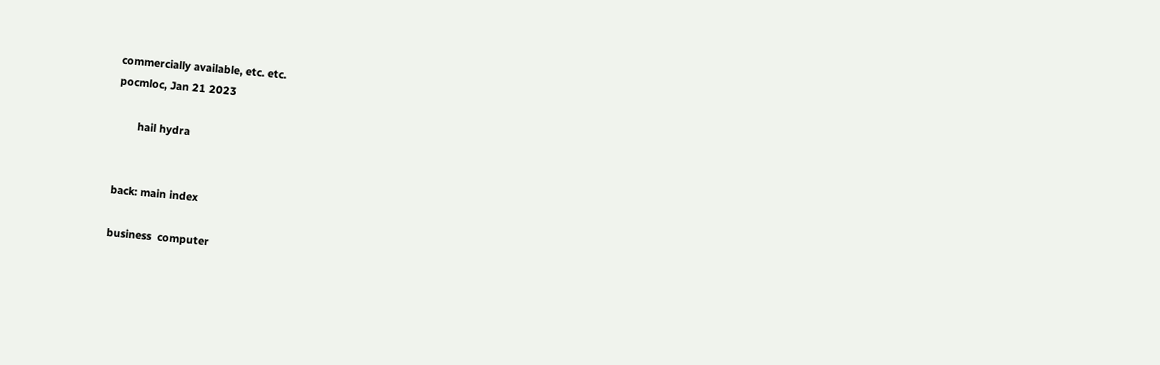commercially available, etc. etc.
pocmloc, Jan 21 2023

       hail hydra


back: main index

business  computer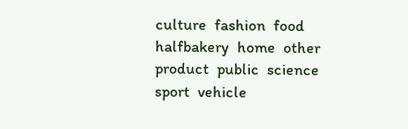culture  fashion  food  halfbakery  home  other  product  public  science  sport  vehicle